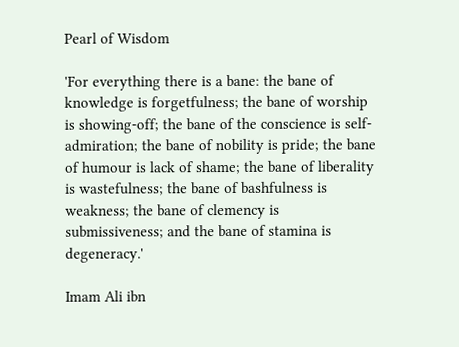Pearl of Wisdom

'For everything there is a bane: the bane of knowledge is forgetfulness; the bane of worship is showing-off; the bane of the conscience is self-admiration; the bane of nobility is pride; the bane of humour is lack of shame; the bane of liberality is wastefulness; the bane of bashfulness is weakness; the bane of clemency is submissiveness; and the bane of stamina is degeneracy.'

Imam Ali ibn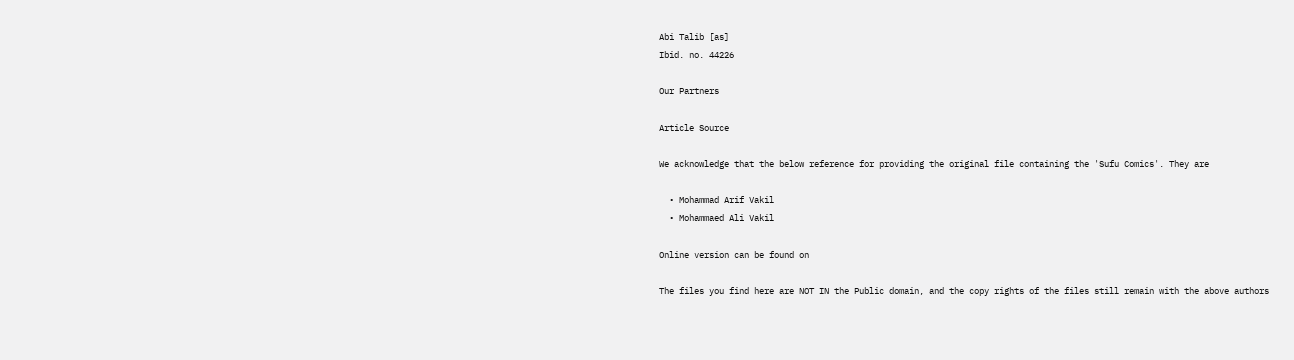Abi Talib [as]
Ibid. no. 44226

Our Partners

Article Source

We acknowledge that the below reference for providing the original file containing the 'Sufu Comics'. They are

  • Mohammad Arif Vakil
  • Mohammaed Ali Vakil

Online version can be found on

The files you find here are NOT IN the Public domain, and the copy rights of the files still remain with the above authors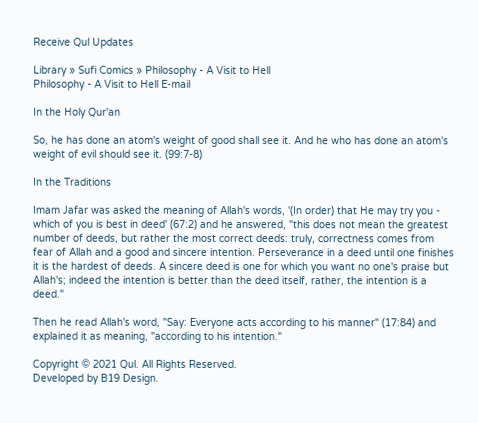Receive Qul Updates

Library » Sufi Comics » Philosophy - A Visit to Hell
Philosophy - A Visit to Hell E-mail

In the Holy Qur'an

So, he has done an atom's weight of good shall see it. And he who has done an atom's weight of evil should see it. (99:7-8)

In the Traditions

Imam Jafar was asked the meaning of Allah's words, '(In order) that He may try you - which of you is best in deed' (67:2) and he answered, "this does not mean the greatest number of deeds, but rather the most correct deeds: truly, correctness comes from fear of Allah and a good and sincere intention. Perseverance in a deed until one finishes it is the hardest of deeds. A sincere deed is one for which you want no one's praise but Allah's; indeed the intention is better than the deed itself, rather, the intention is a deed."

Then he read Allah's word, "Say: Everyone acts according to his manner" (17:84) and explained it as meaning, "according to his intention."

Copyright © 2021 Qul. All Rights Reserved.
Developed by B19 Design.